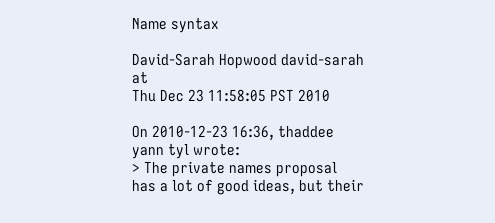Name syntax

David-Sarah Hopwood david-sarah at
Thu Dec 23 11:58:05 PST 2010

On 2010-12-23 16:36, thaddee yann tyl wrote:
> The private names proposal has a lot of good ideas, but their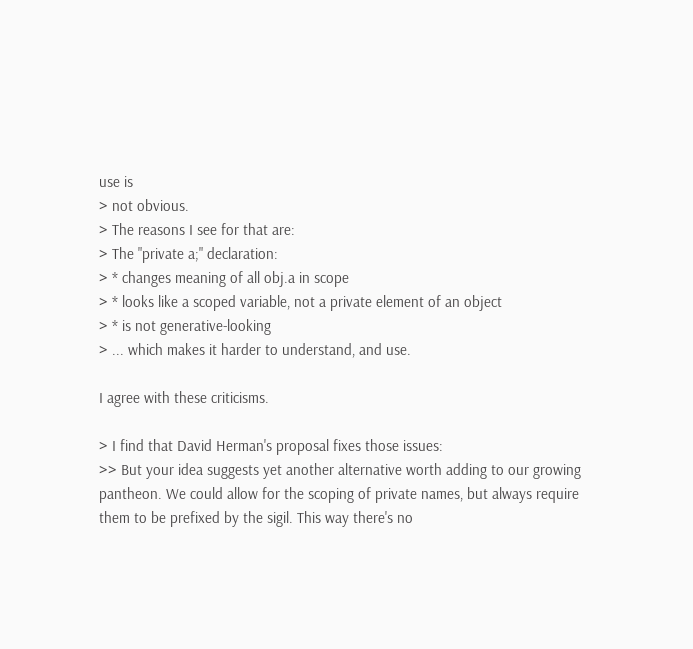use is
> not obvious.
> The reasons I see for that are:
> The "private a;" declaration:
> * changes meaning of all obj.a in scope
> * looks like a scoped variable, not a private element of an object
> * is not generative-looking
> ... which makes it harder to understand, and use.

I agree with these criticisms.

> I find that David Herman's proposal fixes those issues:
>> But your idea suggests yet another alternative worth adding to our growing pantheon. We could allow for the scoping of private names, but always require them to be prefixed by the sigil. This way there's no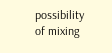possibility of mixing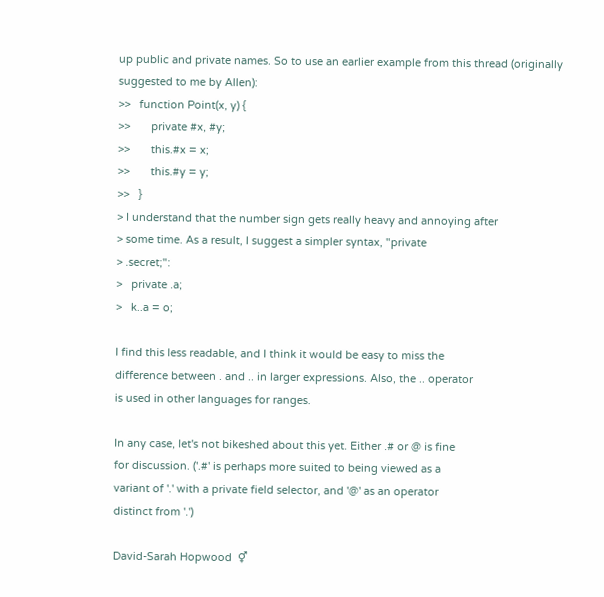up public and private names. So to use an earlier example from this thread (originally suggested to me by Allen):
>>   function Point(x, y) {
>>       private #x, #y;
>>       this.#x = x;
>>       this.#y = y;
>>   }
> I understand that the number sign gets really heavy and annoying after
> some time. As a result, I suggest a simpler syntax, "private
> .secret;":
>   private .a;
>   k..a = o;

I find this less readable, and I think it would be easy to miss the
difference between . and .. in larger expressions. Also, the .. operator
is used in other languages for ranges.

In any case, let's not bikeshed about this yet. Either .# or @ is fine
for discussion. ('.#' is perhaps more suited to being viewed as a
variant of '.' with a private field selector, and '@' as an operator
distinct from '.')

David-Sarah Hopwood  ⚥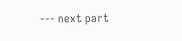--- next part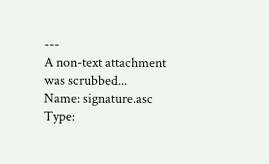---
A non-text attachment was scrubbed...
Name: signature.asc
Type: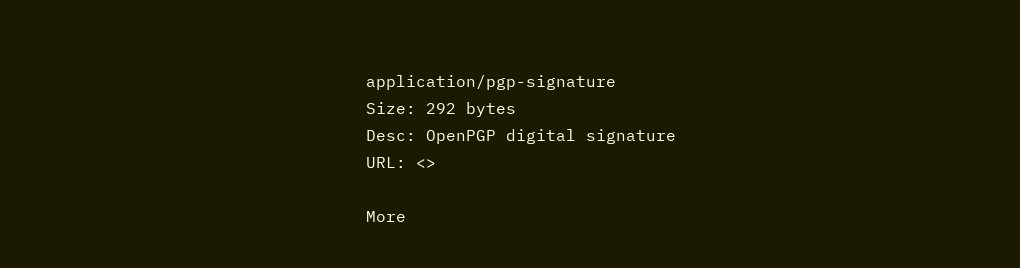application/pgp-signature
Size: 292 bytes
Desc: OpenPGP digital signature
URL: <>

More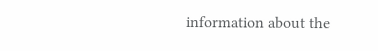information about the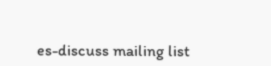es-discuss mailing list